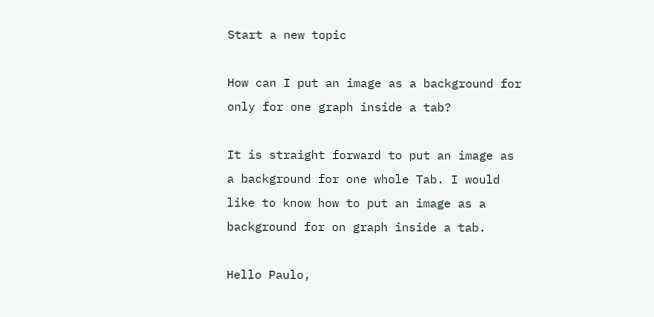Start a new topic

How can I put an image as a background for only for one graph inside a tab?

It is straight forward to put an image as a background for one whole Tab. I would like to know how to put an image as a background for on graph inside a tab.

Hello Paulo,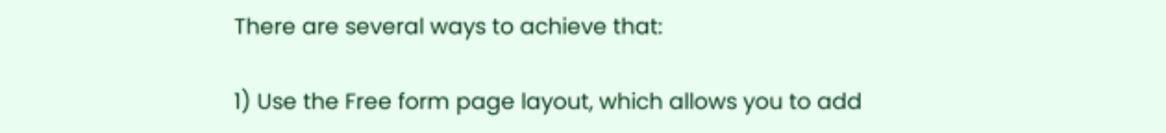There are several ways to achieve that:

1) Use the Free form page layout, which allows you to add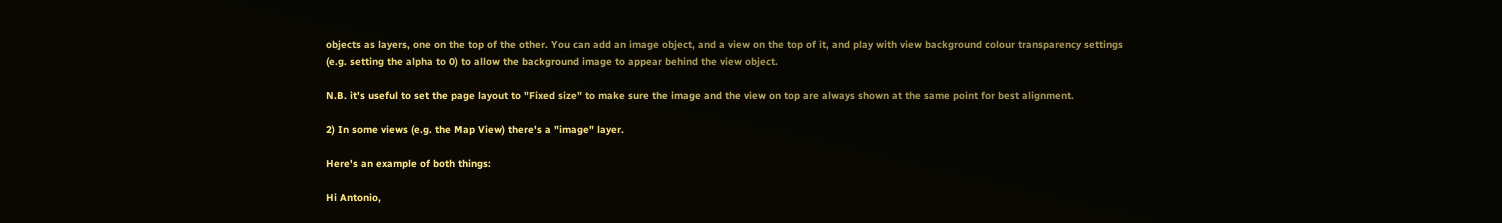objects as layers, one on the top of the other. You can add an image object, and a view on the top of it, and play with view background colour transparency settings (e.g. setting the alpha to 0) to allow the background image to appear behind the view object.

N.B. it's useful to set the page layout to "Fixed size" to make sure the image and the view on top are always shown at the same point for best alignment.

2) In some views (e.g. the Map View) there's a "image" layer.

Here's an example of both things:

Hi Antonio,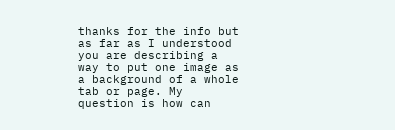thanks for the info but as far as I understood you are describing a way to put one image as a background of a whole tab or page. My question is how can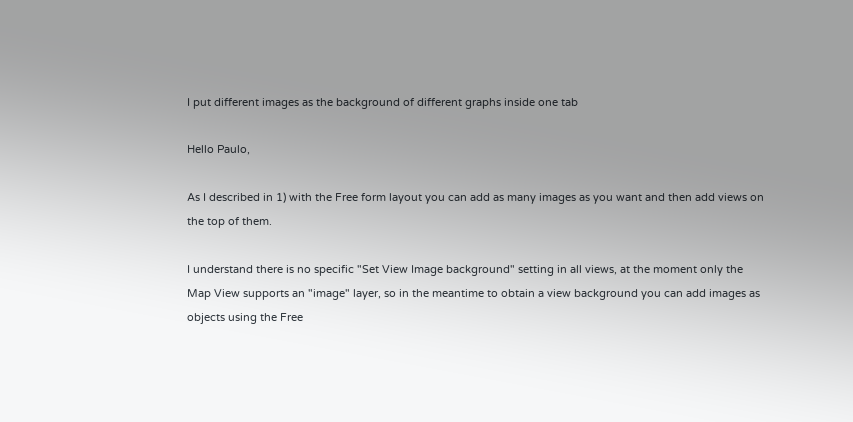I put different images as the background of different graphs inside one tab

Hello Paulo,

As I described in 1) with the Free form layout you can add as many images as you want and then add views on the top of them.

I understand there is no specific "Set View Image background" setting in all views, at the moment only the Map View supports an "image" layer, so in the meantime to obtain a view background you can add images as objects using the Free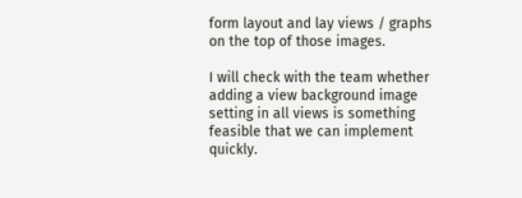form layout and lay views / graphs on the top of those images.

I will check with the team whether adding a view background image setting in all views is something feasible that we can implement quickly.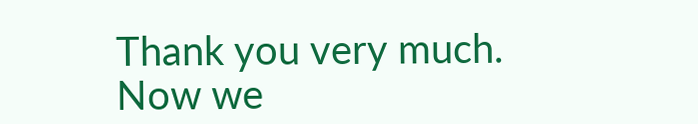Thank you very much. Now we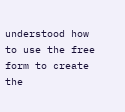understood how to use the free form to create the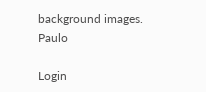background images. Paulo

Login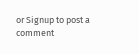or Signup to post a comment